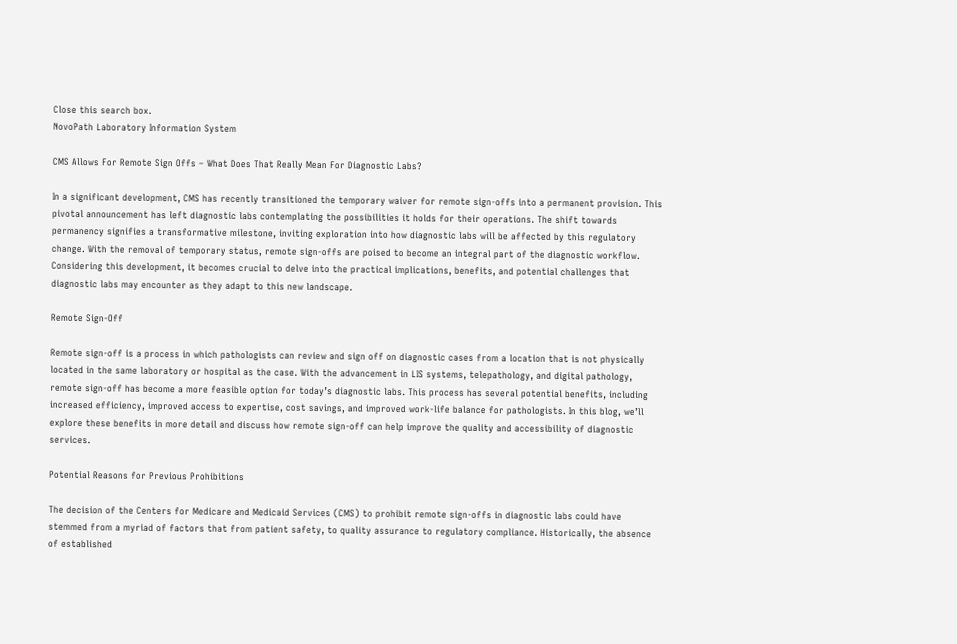Close this search box.
NovoPath Laboratory Information System

CMS Allows For Remote Sign Offs – What Does That Really Mean For Diagnostic Labs?

In a significant development, CMS has recently transitioned the temporary waiver for remote sign-offs into a permanent provision. This pivotal announcement has left diagnostic labs contemplating the possibilities it holds for their operations. The shift towards permanency signifies a transformative milestone, inviting exploration into how diagnostic labs will be affected by this regulatory change. With the removal of temporary status, remote sign-offs are poised to become an integral part of the diagnostic workflow. Considering this development, it becomes crucial to delve into the practical implications, benefits, and potential challenges that diagnostic labs may encounter as they adapt to this new landscape.

Remote Sign-Off

Remote sign-off is a process in which pathologists can review and sign off on diagnostic cases from a location that is not physically located in the same laboratory or hospital as the case. With the advancement in LIS systems, telepathology, and digital pathology, remote sign-off has become a more feasible option for today’s diagnostic labs. This process has several potential benefits, including increased efficiency, improved access to expertise, cost savings, and improved work-life balance for pathologists. In this blog, we’ll explore these benefits in more detail and discuss how remote sign-off can help improve the quality and accessibility of diagnostic services.

Potential Reasons for Previous Prohibitions

The decision of the Centers for Medicare and Medicaid Services (CMS) to prohibit remote sign-offs in diagnostic labs could have stemmed from a myriad of factors that from patient safety, to quality assurance to regulatory compliance. Historically, the absence of established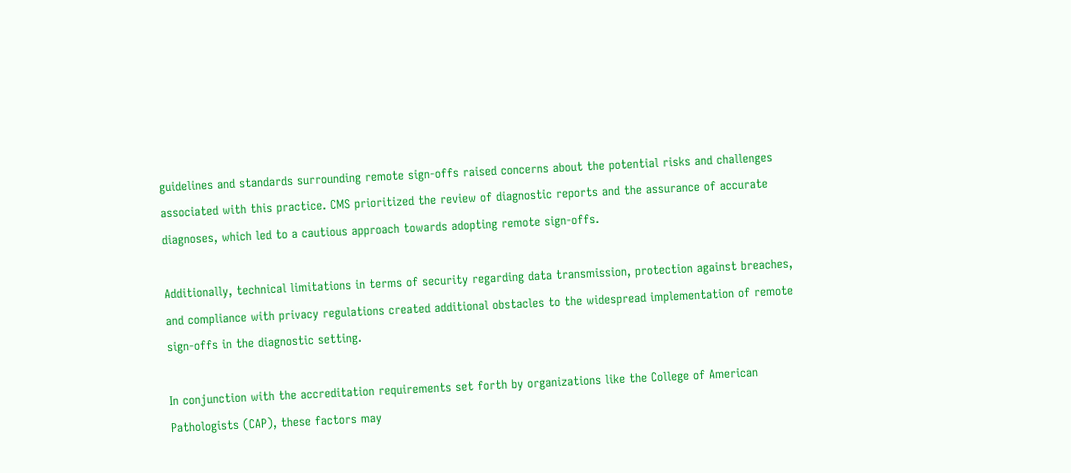guidelines and standards surrounding remote sign-offs raised concerns about the potential risks and challenges associated with this practice. CMS prioritized the review of diagnostic reports and the assurance of accurate diagnoses, which led to a cautious approach towards adopting remote sign-offs.

Additionally, technical limitations in terms of security regarding data transmission, protection against breaches, and compliance with privacy regulations created additional obstacles to the widespread implementation of remote sign-offs in the diagnostic setting.

In conjunction with the accreditation requirements set forth by organizations like the College of American Pathologists (CAP), these factors may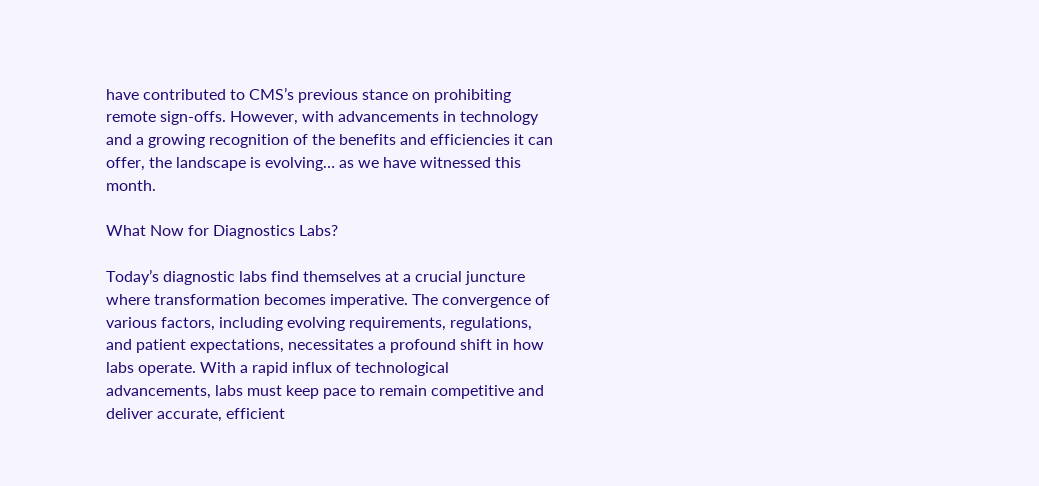have contributed to CMS’s previous stance on prohibiting remote sign-offs. However, with advancements in technology and a growing recognition of the benefits and efficiencies it can offer, the landscape is evolving… as we have witnessed this month.

What Now for Diagnostics Labs?

Today’s diagnostic labs find themselves at a crucial juncture where transformation becomes imperative. The convergence of various factors, including evolving requirements, regulations, and patient expectations, necessitates a profound shift in how labs operate. With a rapid influx of technological advancements, labs must keep pace to remain competitive and deliver accurate, efficient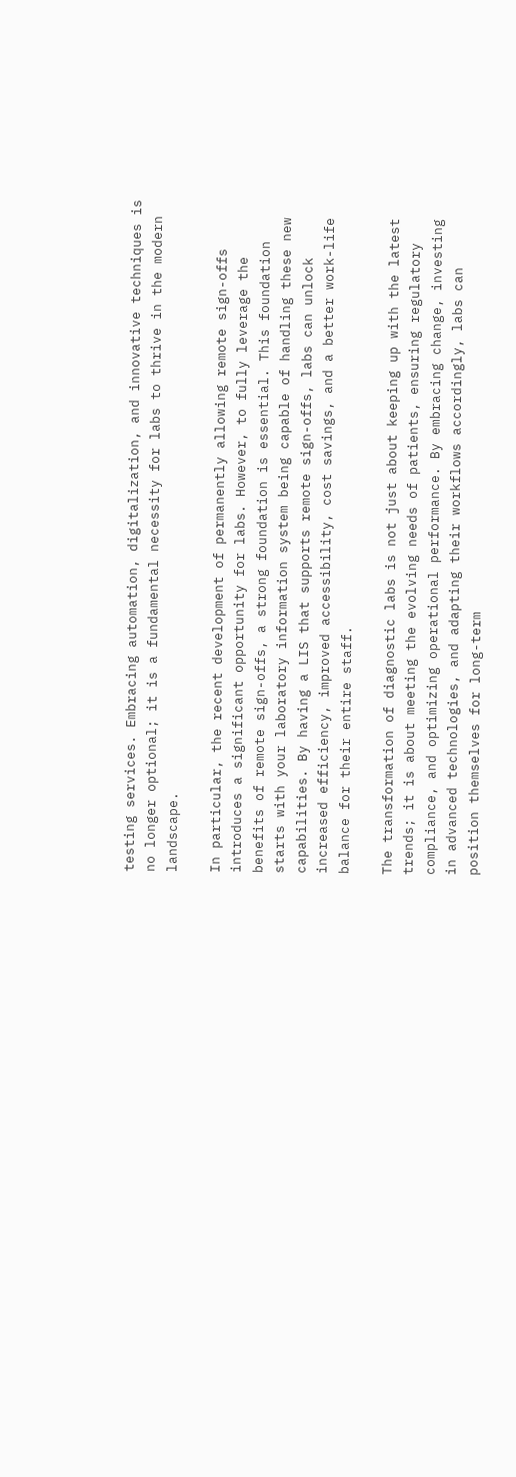testing services. Embracing automation, digitalization, and innovative techniques is no longer optional; it is a fundamental necessity for labs to thrive in the modern landscape.

In particular, the recent development of permanently allowing remote sign-offs introduces a significant opportunity for labs. However, to fully leverage the benefits of remote sign-offs, a strong foundation is essential. This foundation starts with your laboratory information system being capable of handling these new capabilities. By having a LIS that supports remote sign-offs, labs can unlock increased efficiency, improved accessibility, cost savings, and a better work-life balance for their entire staff.

The transformation of diagnostic labs is not just about keeping up with the latest trends; it is about meeting the evolving needs of patients, ensuring regulatory compliance, and optimizing operational performance. By embracing change, investing in advanced technologies, and adapting their workflows accordingly, labs can position themselves for long-term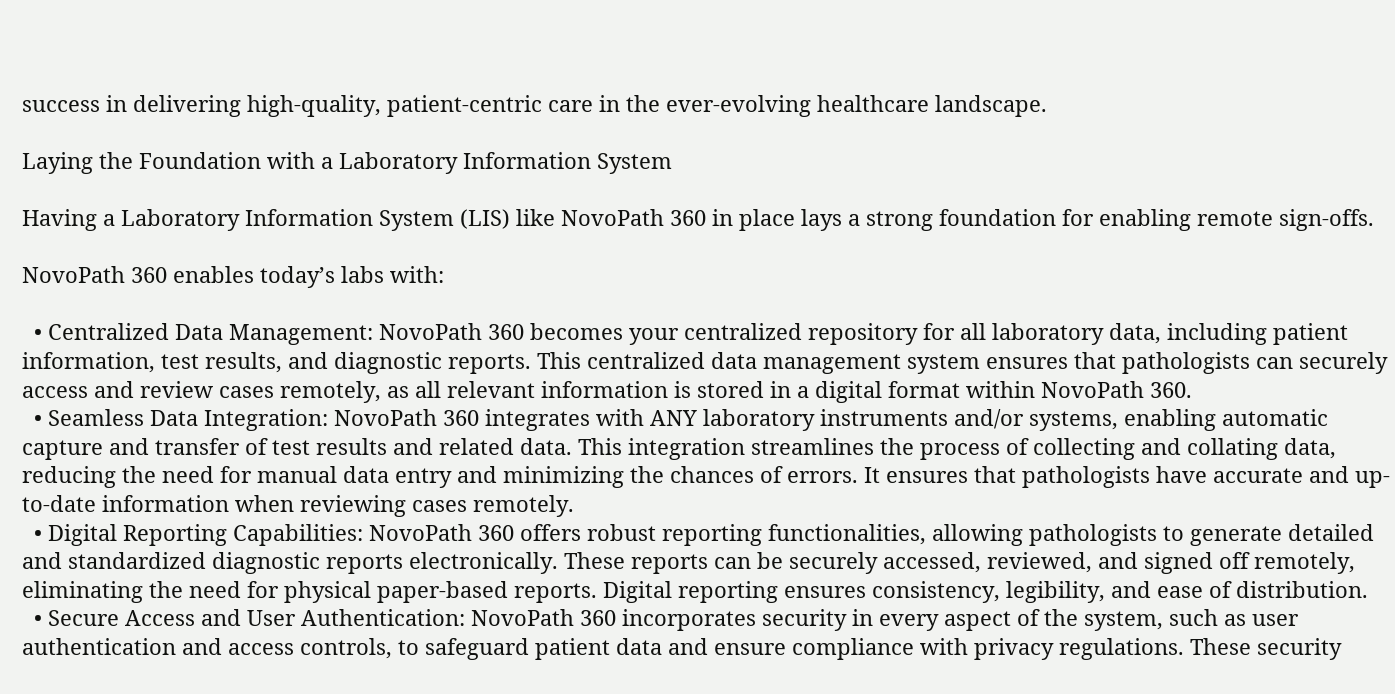success in delivering high-quality, patient-centric care in the ever-evolving healthcare landscape.

Laying the Foundation with a Laboratory Information System

Having a Laboratory Information System (LIS) like NovoPath 360 in place lays a strong foundation for enabling remote sign-offs.

NovoPath 360 enables today’s labs with:

  • Centralized Data Management: NovoPath 360 becomes your centralized repository for all laboratory data, including patient information, test results, and diagnostic reports. This centralized data management system ensures that pathologists can securely access and review cases remotely, as all relevant information is stored in a digital format within NovoPath 360.
  • Seamless Data Integration: NovoPath 360 integrates with ANY laboratory instruments and/or systems, enabling automatic capture and transfer of test results and related data. This integration streamlines the process of collecting and collating data, reducing the need for manual data entry and minimizing the chances of errors. It ensures that pathologists have accurate and up-to-date information when reviewing cases remotely.
  • Digital Reporting Capabilities: NovoPath 360 offers robust reporting functionalities, allowing pathologists to generate detailed and standardized diagnostic reports electronically. These reports can be securely accessed, reviewed, and signed off remotely, eliminating the need for physical paper-based reports. Digital reporting ensures consistency, legibility, and ease of distribution.
  • Secure Access and User Authentication: NovoPath 360 incorporates security in every aspect of the system, such as user authentication and access controls, to safeguard patient data and ensure compliance with privacy regulations. These security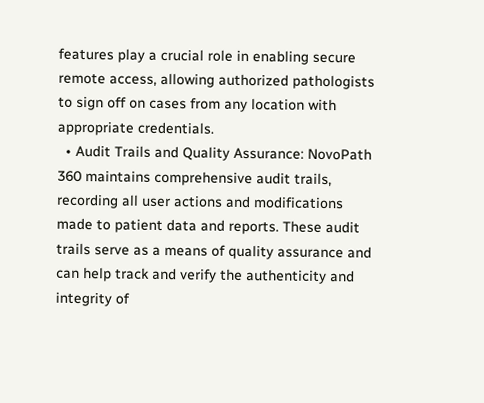features play a crucial role in enabling secure remote access, allowing authorized pathologists to sign off on cases from any location with appropriate credentials.
  • Audit Trails and Quality Assurance: NovoPath 360 maintains comprehensive audit trails, recording all user actions and modifications made to patient data and reports. These audit trails serve as a means of quality assurance and can help track and verify the authenticity and integrity of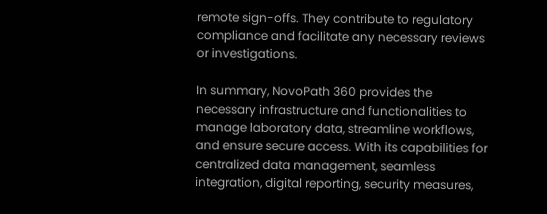remote sign-offs. They contribute to regulatory compliance and facilitate any necessary reviews or investigations.

In summary, NovoPath 360 provides the necessary infrastructure and functionalities to manage laboratory data, streamline workflows, and ensure secure access. With its capabilities for centralized data management, seamless integration, digital reporting, security measures,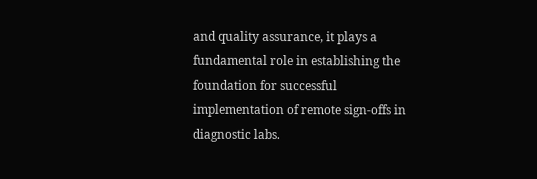and quality assurance, it plays a fundamental role in establishing the foundation for successful implementation of remote sign-offs in diagnostic labs.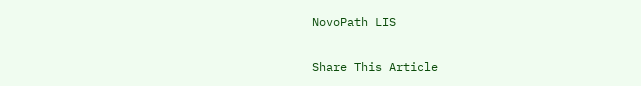NovoPath LIS

Share This Article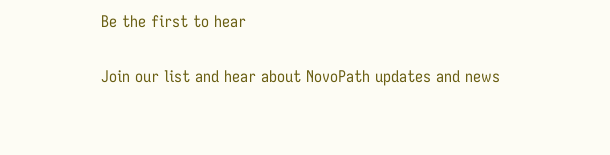Be the first to hear

Join our list and hear about NovoPath updates and news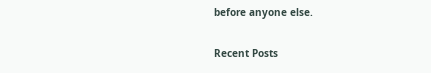before anyone else.

Recent Posts